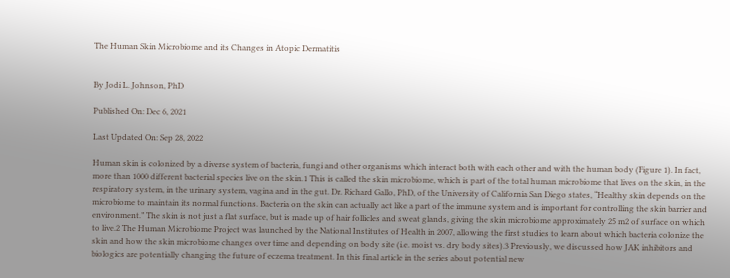The Human Skin Microbiome and its Changes in Atopic Dermatitis


By Jodi L. Johnson, PhD

Published On: Dec 6, 2021

Last Updated On: Sep 28, 2022

Human skin is colonized by a diverse system of bacteria, fungi and other organisms which interact both with each other and with the human body (Figure 1). In fact, more than 1000 different bacterial species live on the skin.1 This is called the skin microbiome, which is part of the total human microbiome that lives on the skin, in the respiratory system, in the urinary system, vagina and in the gut. Dr. Richard Gallo, PhD, of the University of California San Diego states, “Healthy skin depends on the microbiome to maintain its normal functions. Bacteria on the skin can actually act like a part of the immune system and is important for controlling the skin barrier and environment.” The skin is not just a flat surface, but is made up of hair follicles and sweat glands, giving the skin microbiome approximately 25 m2 of surface on which to live.2 The Human Microbiome Project was launched by the National Institutes of Health in 2007, allowing the first studies to learn about which bacteria colonize the skin and how the skin microbiome changes over time and depending on body site (i.e. moist vs. dry body sites).3 Previously, we discussed how JAK inhibitors and biologics are potentially changing the future of eczema treatment. In this final article in the series about potential new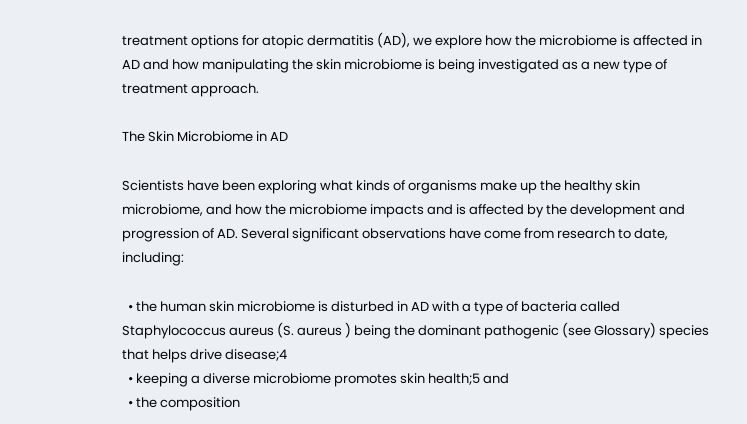treatment options for atopic dermatitis (AD), we explore how the microbiome is affected in AD and how manipulating the skin microbiome is being investigated as a new type of treatment approach.

The Skin Microbiome in AD

Scientists have been exploring what kinds of organisms make up the healthy skin microbiome, and how the microbiome impacts and is affected by the development and progression of AD. Several significant observations have come from research to date, including:

  • the human skin microbiome is disturbed in AD with a type of bacteria called Staphylococcus aureus (S. aureus ) being the dominant pathogenic (see Glossary) species that helps drive disease;4
  • keeping a diverse microbiome promotes skin health;5 and
  • the composition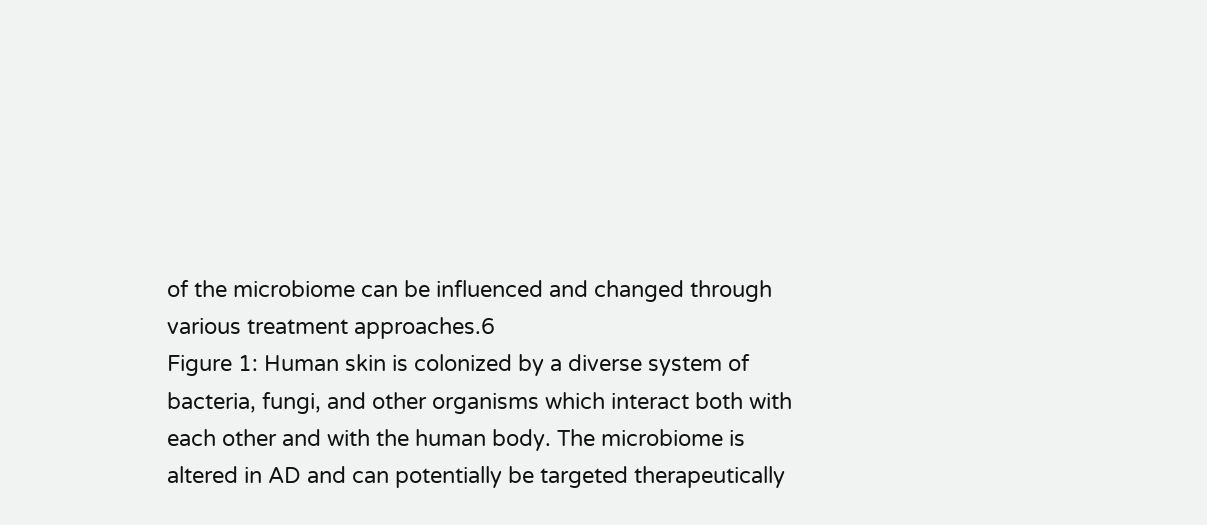of the microbiome can be influenced and changed through various treatment approaches.6
Figure 1: Human skin is colonized by a diverse system of bacteria, fungi, and other organisms which interact both with each other and with the human body. The microbiome is altered in AD and can potentially be targeted therapeutically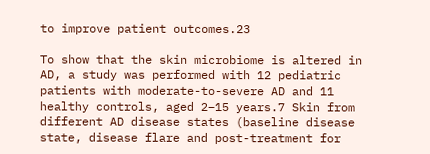to improve patient outcomes.23

To show that the skin microbiome is altered in AD, a study was performed with 12 pediatric patients with moderate-to-severe AD and 11 healthy controls, aged 2–15 years.7 Skin from different AD disease states (baseline disease state, disease flare and post-treatment for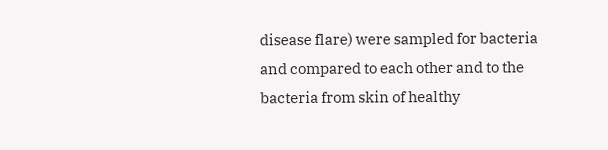disease flare) were sampled for bacteria and compared to each other and to the bacteria from skin of healthy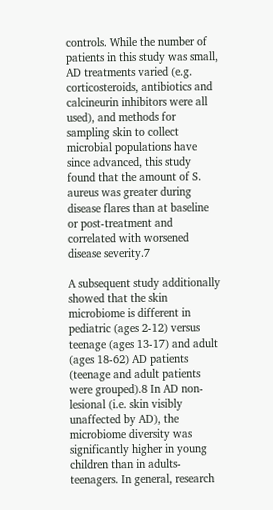controls. While the number of patients in this study was small, AD treatments varied (e.g. corticosteroids, antibiotics and calcineurin inhibitors were all used), and methods for sampling skin to collect microbial populations have since advanced, this study found that the amount of S. aureus was greater during disease flares than at baseline or post-treatment and correlated with worsened disease severity.7

A subsequent study additionally showed that the skin microbiome is different in pediatric (ages 2-12) versus teenage (ages 13-17) and adult (ages 18-62) AD patients (teenage and adult patients were grouped).8 In AD non-lesional (i.e. skin visibly unaffected by AD), the microbiome diversity was significantly higher in young children than in adults-teenagers. In general, research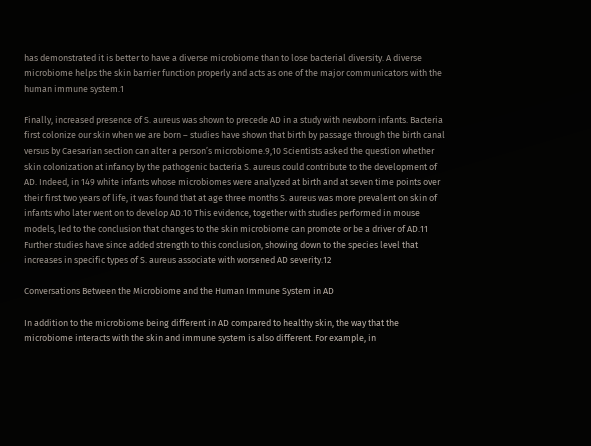has demonstrated it is better to have a diverse microbiome than to lose bacterial diversity. A diverse microbiome helps the skin barrier function properly and acts as one of the major communicators with the human immune system.1

Finally, increased presence of S. aureus was shown to precede AD in a study with newborn infants. Bacteria first colonize our skin when we are born – studies have shown that birth by passage through the birth canal versus by Caesarian section can alter a person’s microbiome.9,10 Scientists asked the question whether skin colonization at infancy by the pathogenic bacteria S. aureus could contribute to the development of AD. Indeed, in 149 white infants whose microbiomes were analyzed at birth and at seven time points over their first two years of life, it was found that at age three months S. aureus was more prevalent on skin of infants who later went on to develop AD.10 This evidence, together with studies performed in mouse models, led to the conclusion that changes to the skin microbiome can promote or be a driver of AD.11 Further studies have since added strength to this conclusion, showing down to the species level that increases in specific types of S. aureus associate with worsened AD severity.12

Conversations Between the Microbiome and the Human Immune System in AD

In addition to the microbiome being different in AD compared to healthy skin, the way that the microbiome interacts with the skin and immune system is also different. For example, in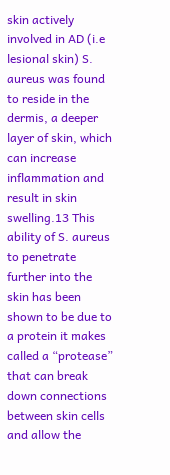skin actively involved in AD (i.e lesional skin) S. aureus was found to reside in the dermis, a deeper layer of skin, which can increase inflammation and result in skin swelling.13 This ability of S. aureus to penetrate further into the skin has been shown to be due to a protein it makes called a “protease” that can break down connections between skin cells and allow the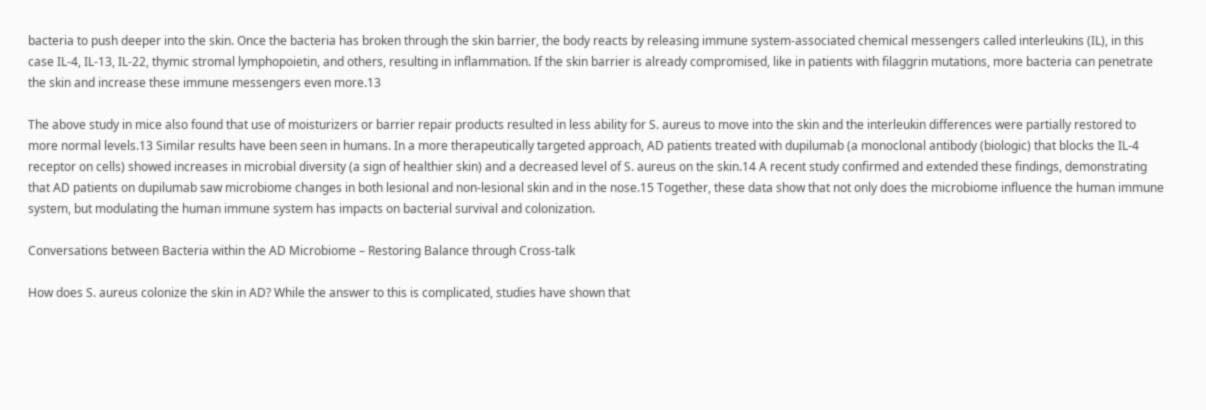bacteria to push deeper into the skin. Once the bacteria has broken through the skin barrier, the body reacts by releasing immune system-associated chemical messengers called interleukins (IL), in this case IL-4, IL-13, IL-22, thymic stromal lymphopoietin, and others, resulting in inflammation. If the skin barrier is already compromised, like in patients with filaggrin mutations, more bacteria can penetrate the skin and increase these immune messengers even more.13

The above study in mice also found that use of moisturizers or barrier repair products resulted in less ability for S. aureus to move into the skin and the interleukin differences were partially restored to more normal levels.13 Similar results have been seen in humans. In a more therapeutically targeted approach, AD patients treated with dupilumab (a monoclonal antibody (biologic) that blocks the IL-4 receptor on cells) showed increases in microbial diversity (a sign of healthier skin) and a decreased level of S. aureus on the skin.14 A recent study confirmed and extended these findings, demonstrating that AD patients on dupilumab saw microbiome changes in both lesional and non-lesional skin and in the nose.15 Together, these data show that not only does the microbiome influence the human immune system, but modulating the human immune system has impacts on bacterial survival and colonization.

Conversations between Bacteria within the AD Microbiome – Restoring Balance through Cross-talk

How does S. aureus colonize the skin in AD? While the answer to this is complicated, studies have shown that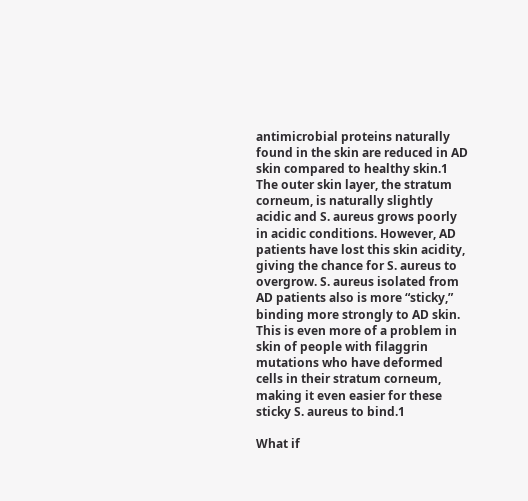antimicrobial proteins naturally found in the skin are reduced in AD skin compared to healthy skin.1 The outer skin layer, the stratum corneum, is naturally slightly acidic and S. aureus grows poorly in acidic conditions. However, AD patients have lost this skin acidity, giving the chance for S. aureus to overgrow. S. aureus isolated from AD patients also is more “sticky,” binding more strongly to AD skin. This is even more of a problem in skin of people with filaggrin mutations who have deformed cells in their stratum corneum, making it even easier for these sticky S. aureus to bind.1

What if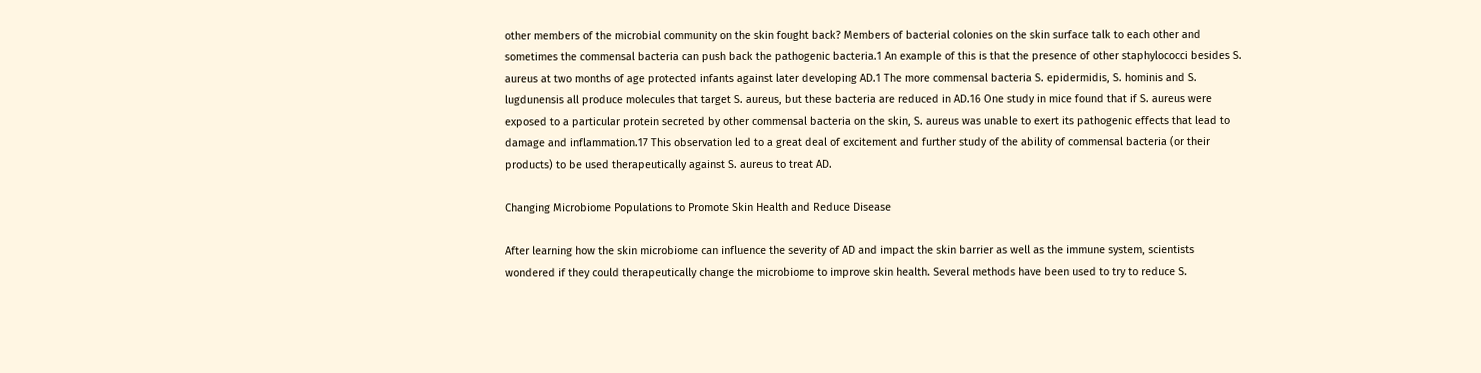other members of the microbial community on the skin fought back? Members of bacterial colonies on the skin surface talk to each other and sometimes the commensal bacteria can push back the pathogenic bacteria.1 An example of this is that the presence of other staphylococci besides S. aureus at two months of age protected infants against later developing AD.1 The more commensal bacteria S. epidermidis, S. hominis and S. lugdunensis all produce molecules that target S. aureus, but these bacteria are reduced in AD.16 One study in mice found that if S. aureus were exposed to a particular protein secreted by other commensal bacteria on the skin, S. aureus was unable to exert its pathogenic effects that lead to damage and inflammation.17 This observation led to a great deal of excitement and further study of the ability of commensal bacteria (or their products) to be used therapeutically against S. aureus to treat AD.

Changing Microbiome Populations to Promote Skin Health and Reduce Disease

After learning how the skin microbiome can influence the severity of AD and impact the skin barrier as well as the immune system, scientists wondered if they could therapeutically change the microbiome to improve skin health. Several methods have been used to try to reduce S.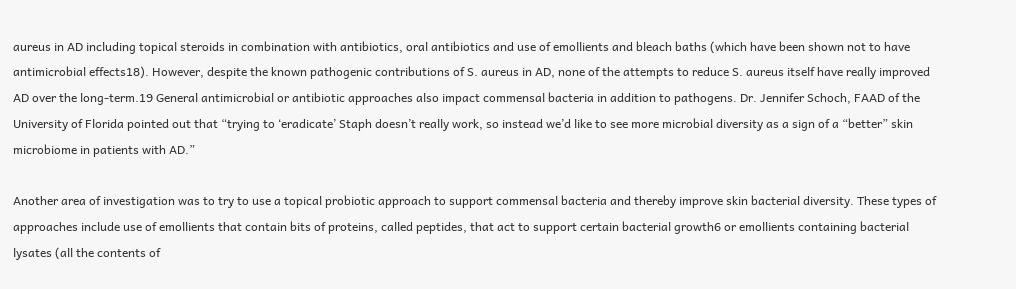aureus in AD including topical steroids in combination with antibiotics, oral antibiotics and use of emollients and bleach baths (which have been shown not to have antimicrobial effects18). However, despite the known pathogenic contributions of S. aureus in AD, none of the attempts to reduce S. aureus itself have really improved AD over the long-term.19 General antimicrobial or antibiotic approaches also impact commensal bacteria in addition to pathogens. Dr. Jennifer Schoch, FAAD of the University of Florida pointed out that “trying to ‘eradicate’ Staph doesn’t really work, so instead we’d like to see more microbial diversity as a sign of a “better” skin microbiome in patients with AD.”

Another area of investigation was to try to use a topical probiotic approach to support commensal bacteria and thereby improve skin bacterial diversity. These types of approaches include use of emollients that contain bits of proteins, called peptides, that act to support certain bacterial growth6 or emollients containing bacterial lysates (all the contents of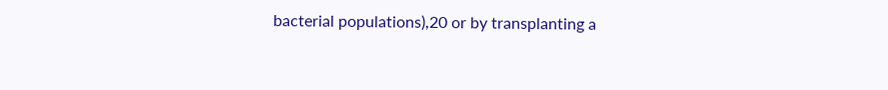bacterial populations),20 or by transplanting a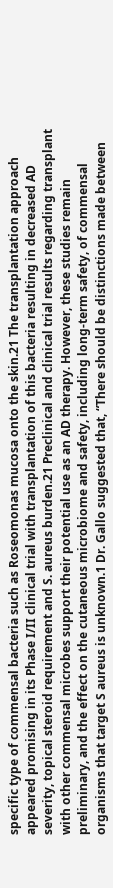specific type of commensal bacteria such as Roseomonas mucosa onto the skin.21 The transplantation approach appeared promising in its Phase I/II clinical trial with transplantation of this bacteria resulting in decreased AD severity, topical steroid requirement and S. aureus burden.21 Preclinical and clinical trial results regarding transplant with other commensal microbes support their potential use as an AD therapy. However, these studies remain preliminary, and the effect on the cutaneous microbiome and safety, including long-term safety, of commensal organisms that target S aureus is unknown.1 Dr. Gallo suggested that, “There should be distinctions made between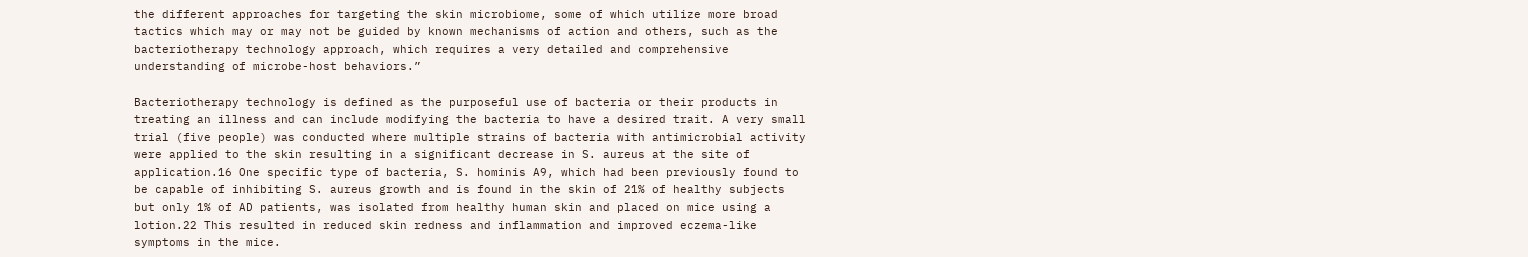the different approaches for targeting the skin microbiome, some of which utilize more broad tactics which may or may not be guided by known mechanisms of action and others, such as the bacteriotherapy technology approach, which requires a very detailed and comprehensive understanding of microbe-host behaviors.”

Bacteriotherapy technology is defined as the purposeful use of bacteria or their products in treating an illness and can include modifying the bacteria to have a desired trait. A very small trial (five people) was conducted where multiple strains of bacteria with antimicrobial activity were applied to the skin resulting in a significant decrease in S. aureus at the site of application.16 One specific type of bacteria, S. hominis A9, which had been previously found to be capable of inhibiting S. aureus growth and is found in the skin of 21% of healthy subjects but only 1% of AD patients, was isolated from healthy human skin and placed on mice using a lotion.22 This resulted in reduced skin redness and inflammation and improved eczema-like symptoms in the mice.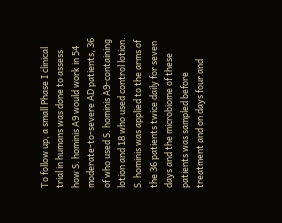To follow up, a small Phase I clinical trial in humans was done to assess how S. hominis A9 would work in 54 moderate-to-severe AD patients, 36 of who used S. hominis A9-containing lotion and 18 who used control lotion. S. hominis was applied to the arms of the 36 patients twice daily for seven days and the microbiome of these patients was sampled before treatment and on days four and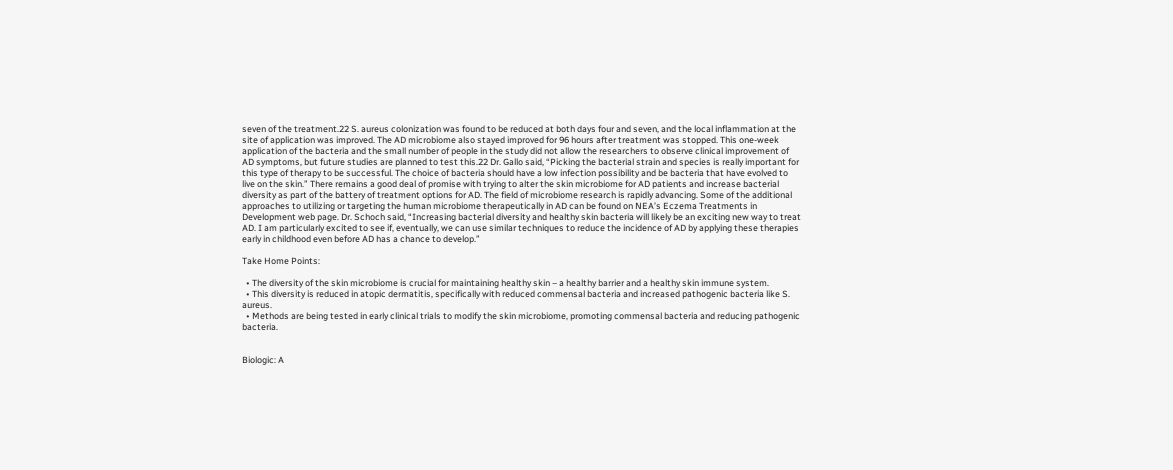seven of the treatment.22 S. aureus colonization was found to be reduced at both days four and seven, and the local inflammation at the site of application was improved. The AD microbiome also stayed improved for 96 hours after treatment was stopped. This one-week application of the bacteria and the small number of people in the study did not allow the researchers to observe clinical improvement of AD symptoms, but future studies are planned to test this.22 Dr. Gallo said, “Picking the bacterial strain and species is really important for this type of therapy to be successful. The choice of bacteria should have a low infection possibility and be bacteria that have evolved to live on the skin.” There remains a good deal of promise with trying to alter the skin microbiome for AD patients and increase bacterial diversity as part of the battery of treatment options for AD. The field of microbiome research is rapidly advancing. Some of the additional approaches to utilizing or targeting the human microbiome therapeutically in AD can be found on NEA’s Eczema Treatments in Development web page. Dr. Schoch said, “Increasing bacterial diversity and healthy skin bacteria will likely be an exciting new way to treat AD. I am particularly excited to see if, eventually, we can use similar techniques to reduce the incidence of AD by applying these therapies early in childhood even before AD has a chance to develop.”

Take Home Points:

  • The diversity of the skin microbiome is crucial for maintaining healthy skin – a healthy barrier and a healthy skin immune system.
  • This diversity is reduced in atopic dermatitis, specifically with reduced commensal bacteria and increased pathogenic bacteria like S. aureus.
  • Methods are being tested in early clinical trials to modify the skin microbiome, promoting commensal bacteria and reducing pathogenic bacteria.


Biologic: A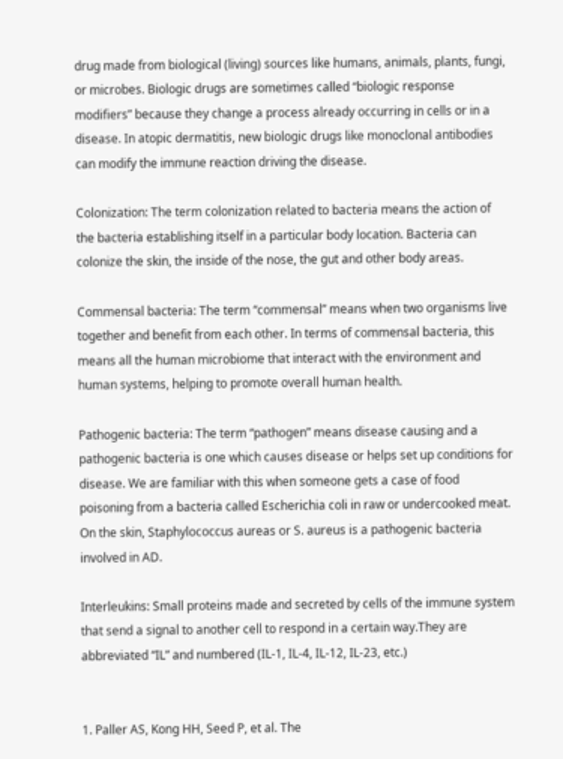drug made from biological (living) sources like humans, animals, plants, fungi, or microbes. Biologic drugs are sometimes called “biologic response modifiers” because they change a process already occurring in cells or in a disease. In atopic dermatitis, new biologic drugs like monoclonal antibodies can modify the immune reaction driving the disease.

Colonization: The term colonization related to bacteria means the action of the bacteria establishing itself in a particular body location. Bacteria can colonize the skin, the inside of the nose, the gut and other body areas.

Commensal bacteria: The term “commensal” means when two organisms live together and benefit from each other. In terms of commensal bacteria, this means all the human microbiome that interact with the environment and human systems, helping to promote overall human health.

Pathogenic bacteria: The term “pathogen” means disease causing and a pathogenic bacteria is one which causes disease or helps set up conditions for disease. We are familiar with this when someone gets a case of food poisoning from a bacteria called Escherichia coli in raw or undercooked meat. On the skin, Staphylococcus aureas or S. aureus is a pathogenic bacteria involved in AD.

Interleukins: Small proteins made and secreted by cells of the immune system that send a signal to another cell to respond in a certain way.They are abbreviated “IL” and numbered (IL-1, IL-4, IL-12, IL-23, etc.)


1. Paller AS, Kong HH, Seed P, et al. The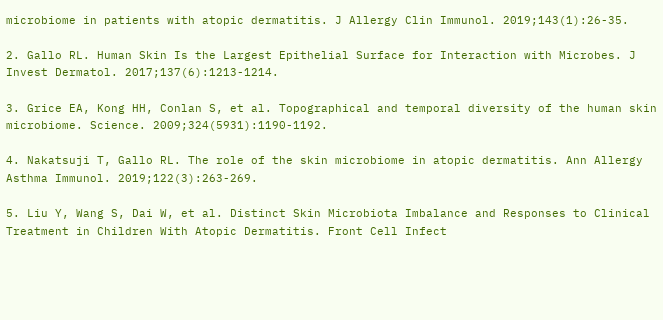microbiome in patients with atopic dermatitis. J Allergy Clin Immunol. 2019;143(1):26-35.

2. Gallo RL. Human Skin Is the Largest Epithelial Surface for Interaction with Microbes. J Invest Dermatol. 2017;137(6):1213-1214.

3. Grice EA, Kong HH, Conlan S, et al. Topographical and temporal diversity of the human skin microbiome. Science. 2009;324(5931):1190-1192.

4. Nakatsuji T, Gallo RL. The role of the skin microbiome in atopic dermatitis. Ann Allergy Asthma Immunol. 2019;122(3):263-269.

5. Liu Y, Wang S, Dai W, et al. Distinct Skin Microbiota Imbalance and Responses to Clinical Treatment in Children With Atopic Dermatitis. Front Cell Infect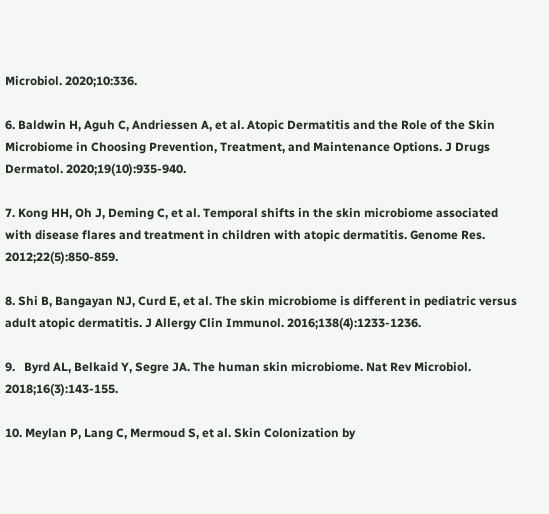Microbiol. 2020;10:336.

6. Baldwin H, Aguh C, Andriessen A, et al. Atopic Dermatitis and the Role of the Skin Microbiome in Choosing Prevention, Treatment, and Maintenance Options. J Drugs Dermatol. 2020;19(10):935-940.

7. Kong HH, Oh J, Deming C, et al. Temporal shifts in the skin microbiome associated with disease flares and treatment in children with atopic dermatitis. Genome Res. 2012;22(5):850-859.

8. Shi B, Bangayan NJ, Curd E, et al. The skin microbiome is different in pediatric versus adult atopic dermatitis. J Allergy Clin Immunol. 2016;138(4):1233-1236.

9.   Byrd AL, Belkaid Y, Segre JA. The human skin microbiome. Nat Rev Microbiol. 2018;16(3):143-155.

10. Meylan P, Lang C, Mermoud S, et al. Skin Colonization by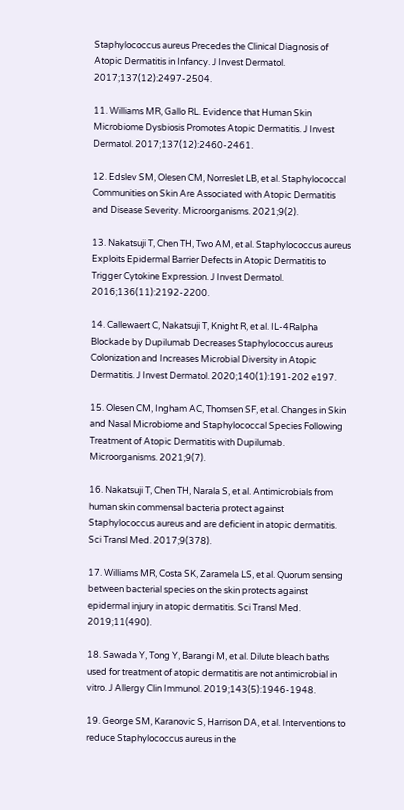Staphylococcus aureus Precedes the Clinical Diagnosis of Atopic Dermatitis in Infancy. J Invest Dermatol. 2017;137(12):2497-2504.

11. Williams MR, Gallo RL. Evidence that Human Skin Microbiome Dysbiosis Promotes Atopic Dermatitis. J Invest Dermatol. 2017;137(12):2460-2461.

12. Edslev SM, Olesen CM, Norreslet LB, et al. Staphylococcal Communities on Skin Are Associated with Atopic Dermatitis and Disease Severity. Microorganisms. 2021;9(2).

13. Nakatsuji T, Chen TH, Two AM, et al. Staphylococcus aureus Exploits Epidermal Barrier Defects in Atopic Dermatitis to Trigger Cytokine Expression. J Invest Dermatol. 2016;136(11):2192-2200.

14. Callewaert C, Nakatsuji T, Knight R, et al. IL-4Ralpha Blockade by Dupilumab Decreases Staphylococcus aureus Colonization and Increases Microbial Diversity in Atopic Dermatitis. J Invest Dermatol. 2020;140(1):191-202 e197.

15. Olesen CM, Ingham AC, Thomsen SF, et al. Changes in Skin and Nasal Microbiome and Staphylococcal Species Following Treatment of Atopic Dermatitis with Dupilumab. Microorganisms. 2021;9(7).

16. Nakatsuji T, Chen TH, Narala S, et al. Antimicrobials from human skin commensal bacteria protect against Staphylococcus aureus and are deficient in atopic dermatitis. Sci Transl Med. 2017;9(378).

17. Williams MR, Costa SK, Zaramela LS, et al. Quorum sensing between bacterial species on the skin protects against epidermal injury in atopic dermatitis. Sci Transl Med. 2019;11(490).

18. Sawada Y, Tong Y, Barangi M, et al. Dilute bleach baths used for treatment of atopic dermatitis are not antimicrobial in vitro. J Allergy Clin Immunol. 2019;143(5):1946-1948.

19. George SM, Karanovic S, Harrison DA, et al. Interventions to reduce Staphylococcus aureus in the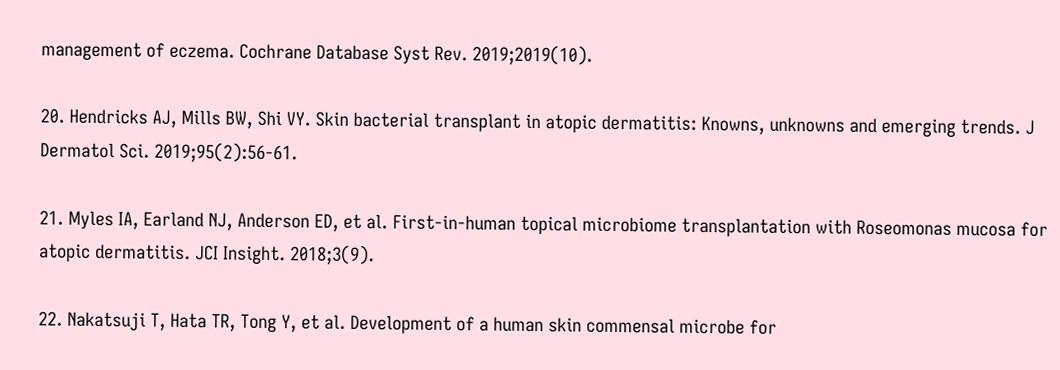management of eczema. Cochrane Database Syst Rev. 2019;2019(10).

20. Hendricks AJ, Mills BW, Shi VY. Skin bacterial transplant in atopic dermatitis: Knowns, unknowns and emerging trends. J Dermatol Sci. 2019;95(2):56-61.

21. Myles IA, Earland NJ, Anderson ED, et al. First-in-human topical microbiome transplantation with Roseomonas mucosa for atopic dermatitis. JCI Insight. 2018;3(9).

22. Nakatsuji T, Hata TR, Tong Y, et al. Development of a human skin commensal microbe for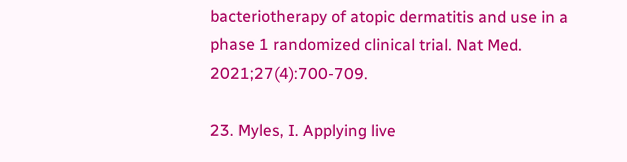bacteriotherapy of atopic dermatitis and use in a phase 1 randomized clinical trial. Nat Med. 2021;27(4):700-709.

23. Myles, I. Applying live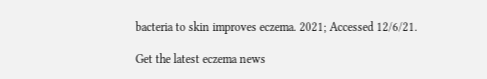bacteria to skin improves eczema. 2021; Accessed 12/6/21.

Get the latest eczema news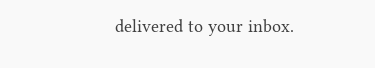delivered to your inbox.